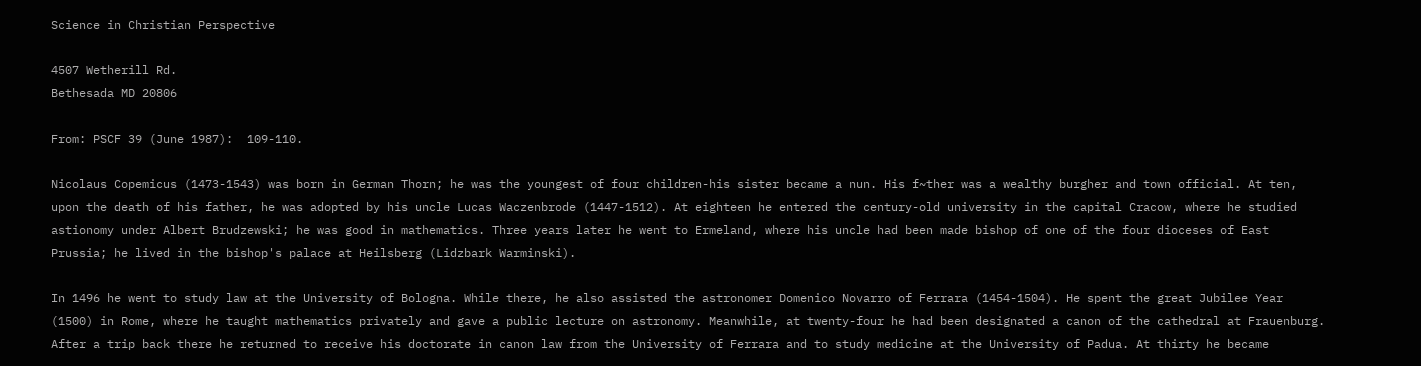Science in Christian Perspective

4507 Wetherill Rd.
Bethesada MD 20806

From: PSCF 39 (June 1987):  109-110.

Nicolaus Copemicus (1473-1543) was born in German Thorn; he was the youngest of four children-his sister became a nun. His f~ther was a wealthy burgher and town official. At ten, upon the death of his father, he was adopted by his uncle Lucas Waczenbrode (1447-1512). At eighteen he entered the century-old university in the capital Cracow, where he studied astionomy under Albert Brudzewski; he was good in mathematics. Three years later he went to Ermeland, where his uncle had been made bishop of one of the four dioceses of East Prussia; he lived in the bishop's palace at Heilsberg (Lidzbark Warminski).

In 1496 he went to study law at the University of Bologna. While there, he also assisted the astronomer Domenico Novarro of Ferrara (1454-1504). He spent the great Jubilee Year (1500) in Rome, where he taught mathematics privately and gave a public lecture on astronomy. Meanwhile, at twenty-four he had been designated a canon of the cathedral at Frauenburg. After a trip back there he returned to receive his doctorate in canon law from the University of Ferrara and to study medicine at the University of Padua. At thirty he became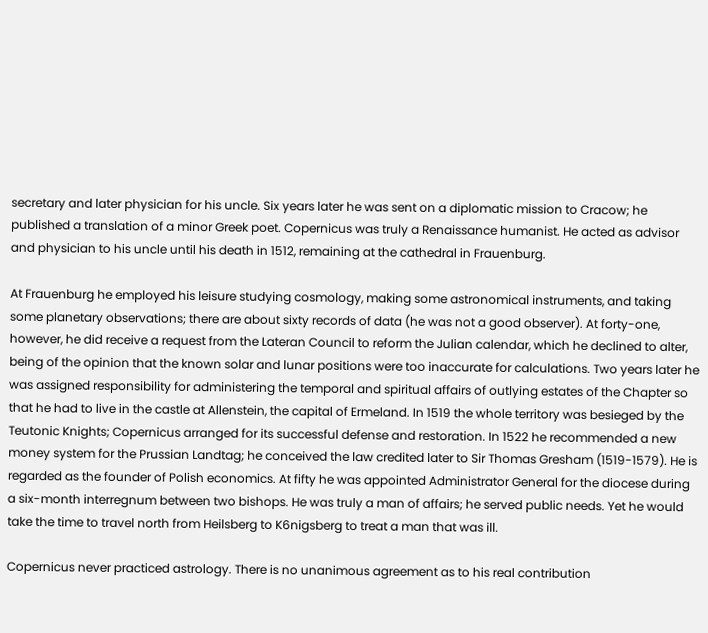secretary and later physician for his uncle. Six years later he was sent on a diplomatic mission to Cracow; he published a translation of a minor Greek poet. Copernicus was truly a Renaissance humanist. He acted as advisor and physician to his uncle until his death in 1512, remaining at the cathedral in Frauenburg.

At Frauenburg he employed his leisure studying cosmology, making some astronomical instruments, and taking some planetary observations; there are about sixty records of data (he was not a good observer). At forty-one, however, he did receive a request from the Lateran Council to reform the Julian calendar, which he declined to alter, being of the opinion that the known solar and lunar positions were too inaccurate for calculations. Two years later he was assigned responsibility for administering the temporal and spiritual affairs of outlying estates of the Chapter so that he had to live in the castle at Allenstein, the capital of Ermeland. In 1519 the whole territory was besieged by the Teutonic Knights; Copernicus arranged for its successful defense and restoration. In 1522 he recommended a new money system for the Prussian Landtag; he conceived the law credited later to Sir Thomas Gresham (1519-1579). He is regarded as the founder of Polish economics. At fifty he was appointed Administrator General for the diocese during a six-month interregnum between two bishops. He was truly a man of affairs; he served public needs. Yet he would take the time to travel north from Heilsberg to K6nigsberg to treat a man that was ill.

Copernicus never practiced astrology. There is no unanimous agreement as to his real contribution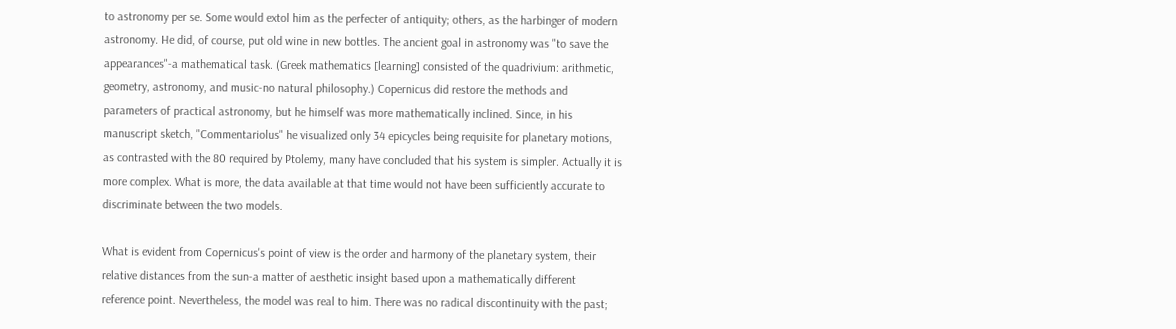to astronomy per se. Some would extol him as the perfecter of antiquity; others, as the harbinger of modern astronomy. He did, of course, put old wine in new bottles. The ancient goal in astronomy was "to save the appearances"-a mathematical task. (Greek mathematics [learning] consisted of the quadrivium: arithmetic, geometry, astronomy, and music-no natural philosophy.) Copernicus did restore the methods and parameters of practical astronomy, but he himself was more mathematically inclined. Since, in his manuscript sketch, "Commentariolus" he visualized only 34 epicycles being requisite for planetary motions, as contrasted with the 80 required by Ptolemy, many have concluded that his system is simpler. Actually it is more complex. What is more, the data available at that time would not have been sufficiently accurate to discriminate between the two models.

What is evident from Copernicus's point of view is the order and harmony of the planetary system, their relative distances from the sun-a matter of aesthetic insight based upon a mathematically different reference point. Nevertheless, the model was real to him. There was no radical discontinuity with the past;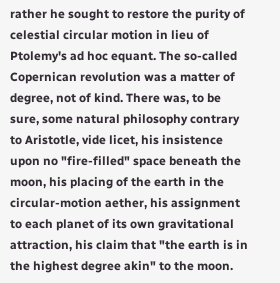rather he sought to restore the purity of celestial circular motion in lieu of Ptolemy's ad hoc equant. The so-called Copernican revolution was a matter of degree, not of kind. There was, to be sure, some natural philosophy contrary to Aristotle, vide licet, his insistence upon no "fire-filled" space beneath the moon, his placing of the earth in the circular-motion aether, his assignment to each planet of its own gravitational attraction, his claim that "the earth is in the highest degree akin" to the moon.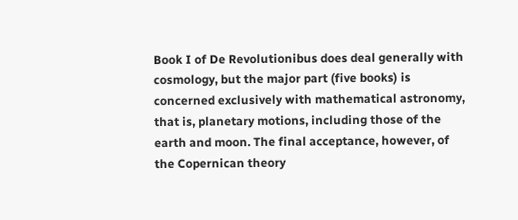Book I of De Revolutionibus does deal generally with cosmology, but the major part (five books) is concerned exclusively with mathematical astronomy, that is, planetary motions, including those of the earth and moon. The final acceptance, however, of the Copernican theory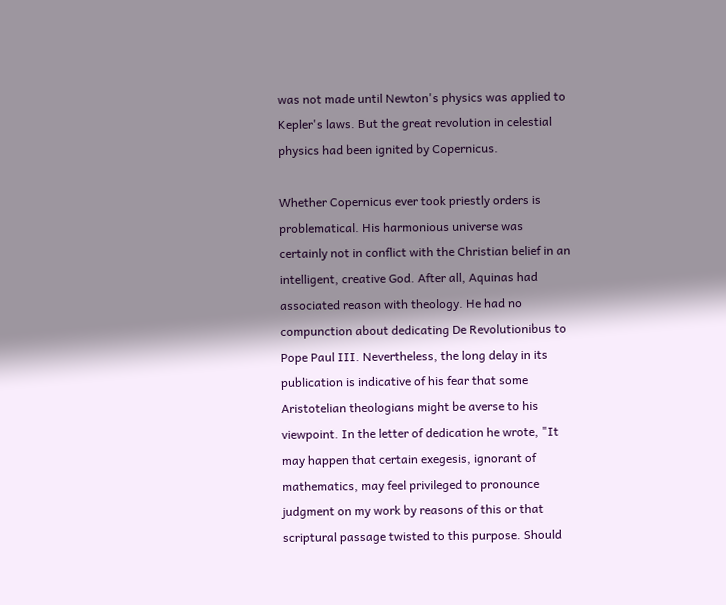was not made until Newton's physics was applied to Kepler's laws. But the great revolution in celestial physics had been ignited by Copernicus.

Whether Copernicus ever took priestly orders is problematical. His harmonious universe was certainly not in conflict with the Christian belief in an intelligent, creative God. After all, Aquinas had associated reason with theology. He had no compunction about dedicating De Revolutionibus to Pope Paul III. Nevertheless, the long delay in its publication is indicative of his fear that some Aristotelian theologians might be averse to his viewpoint. In the letter of dedication he wrote, "It may happen that certain exegesis, ignorant of mathematics, may feel privileged to pronounce judgment on my work by reasons of this or that scriptural passage twisted to this purpose. Should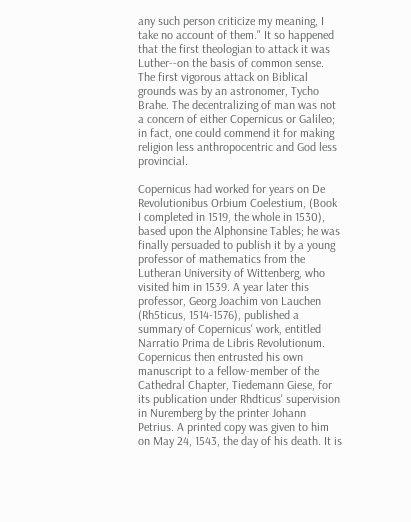any such person criticize my meaning, I take no account of them." It so happened that the first theologian to attack it was Luther--on the basis of common sense. The first vigorous attack on Biblical grounds was by an astronomer, Tycho Brahe. The decentralizing of man was not a concern of either Copernicus or Galileo; in fact, one could commend it for making religion less anthropocentric and God less provincial.

Copernicus had worked for years on De Revolutionibus Orbium Coelestium, (Book I completed in 1519, the whole in 1530), based upon the Alphonsine Tables; he was finally persuaded to publish it by a young professor of mathematics from the Lutheran University of Wittenberg, who visited him in 1539. A year later this professor, Georg Joachim von Lauchen (Rh5ticus, 1514-1576), published a summary of Copernicus' work, entitled Narratio Prima de Libris Revolutionum. Copernicus then entrusted his own manuscript to a fellow-member of the Cathedral Chapter, Tiedemann Giese, for its publication under Rhdticus' supervision in Nuremberg by the printer Johann Petrius. A printed copy was given to him on May 24, 1543, the day of his death. It is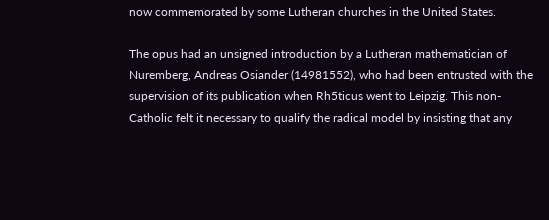now commemorated by some Lutheran churches in the United States.

The opus had an unsigned introduction by a Lutheran mathematician of Nuremberg, Andreas Osiander (14981552), who had been entrusted with the supervision of its publication when Rh5ticus went to Leipzig. This non-Catholic felt it necessary to qualify the radical model by insisting that any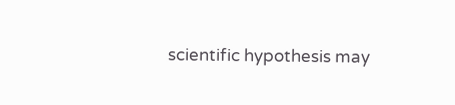scientific hypothesis may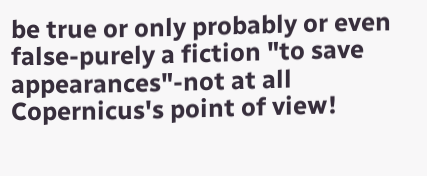be true or only probably or even false-purely a fiction "to save appearances"-not at all Copernicus's point of view!